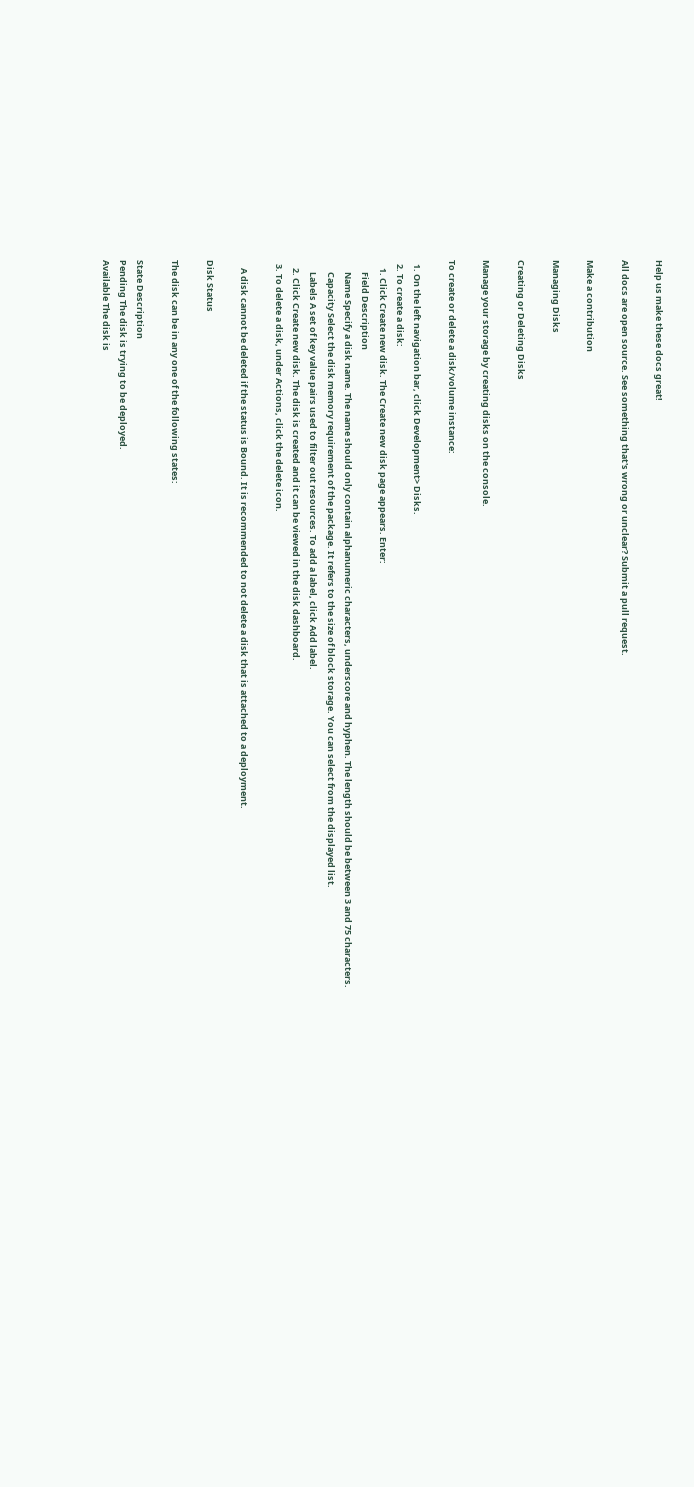Help us make these docs great!

All docs are open source. See something that's wrong or unclear? Submit a pull request.

Make a contribution

Managing Disks

Creating or Deleting Disks

Manage your storage by creating disks on the console.

To create or delete a disk/volume instance:

  1. On the left navigation bar, click Development> Disks.
  2. To create a disk:
    1. Click Create new disk. The Create new disk page appears. Enter:
      Field Description
      Name Specify a disk name. The name should only contain alphanumeric characters, underscore and hyphen. The length should be between 3 and 75 characters.
      Capacity Select the disk memory requirement of the package. It refers to the size of block storage. You can select from the displayed list.
      Labels A set of key value pairs used to filter out resources. To add a label, click Add label.
    2. Click Create new disk. The disk is created and it can be viewed in the disk dashboard.
  3. To delete a disk, under Actions, click the delete icon.

    A disk cannot be deleted if the status is Bound. It is recommended to not delete a disk that is attached to a deployment.

Disk Status

The disk can be in any one of the following states:

State Description
Pending The disk is trying to be deployed.
Available The disk is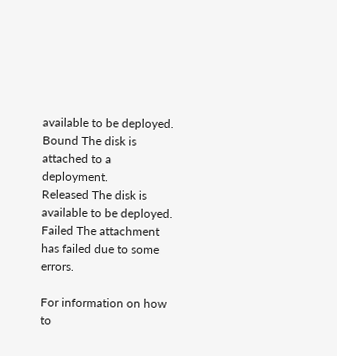available to be deployed.
Bound The disk is attached to a deployment.
Released The disk is available to be deployed.
Failed The attachment has failed due to some errors.

For information on how to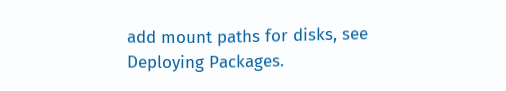add mount paths for disks, see Deploying Packages.